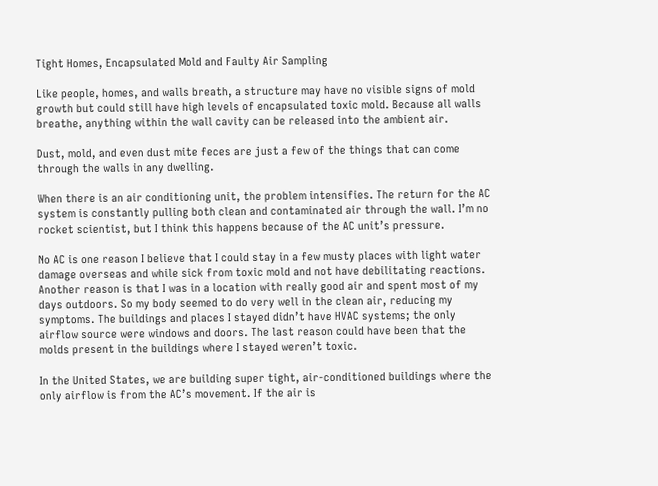Tight Homes, Encapsulated Mold and Faulty Air Sampling

Like people, homes, and walls breath, a structure may have no visible signs of mold growth but could still have high levels of encapsulated toxic mold. Because all walls breathe, anything within the wall cavity can be released into the ambient air.

Dust, mold, and even dust mite feces are just a few of the things that can come through the walls in any dwelling.

When there is an air conditioning unit, the problem intensifies. The return for the AC system is constantly pulling both clean and contaminated air through the wall. I’m no rocket scientist, but I think this happens because of the AC unit’s pressure.

No AC is one reason I believe that I could stay in a few musty places with light water damage overseas and while sick from toxic mold and not have debilitating reactions. Another reason is that I was in a location with really good air and spent most of my days outdoors. So my body seemed to do very well in the clean air, reducing my symptoms. The buildings and places I stayed didn’t have HVAC systems; the only airflow source were windows and doors. The last reason could have been that the molds present in the buildings where I stayed weren’t toxic.

In the United States, we are building super tight, air-conditioned buildings where the only airflow is from the AC’s movement. If the air is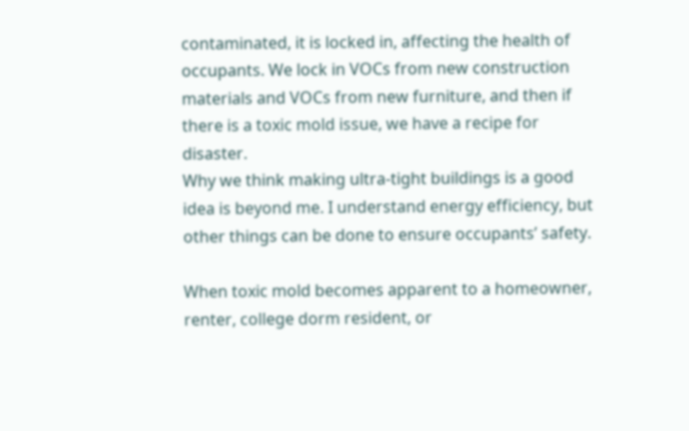contaminated, it is locked in, affecting the health of occupants. We lock in VOCs from new construction materials and VOCs from new furniture, and then if there is a toxic mold issue, we have a recipe for disaster.
Why we think making ultra-tight buildings is a good idea is beyond me. I understand energy efficiency, but other things can be done to ensure occupants’ safety.

When toxic mold becomes apparent to a homeowner, renter, college dorm resident, or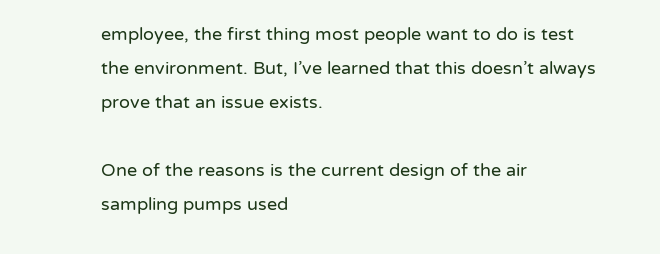employee, the first thing most people want to do is test the environment. But, I’ve learned that this doesn’t always prove that an issue exists.

One of the reasons is the current design of the air sampling pumps used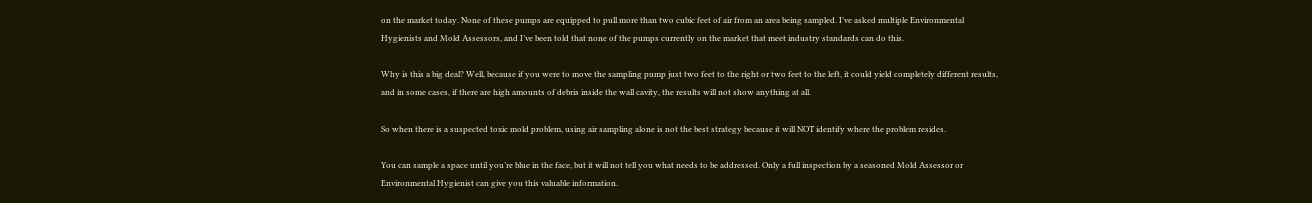on the market today. None of these pumps are equipped to pull more than two cubic feet of air from an area being sampled. I’ve asked multiple Environmental Hygienists and Mold Assessors, and I’ve been told that none of the pumps currently on the market that meet industry standards can do this.

Why is this a big deal? Well, because if you were to move the sampling pump just two feet to the right or two feet to the left, it could yield completely different results, and in some cases, if there are high amounts of debris inside the wall cavity, the results will not show anything at all.

So when there is a suspected toxic mold problem, using air sampling alone is not the best strategy because it will NOT identify where the problem resides.

You can sample a space until you’re blue in the face, but it will not tell you what needs to be addressed. Only a full inspection by a seasoned Mold Assessor or Environmental Hygienist can give you this valuable information.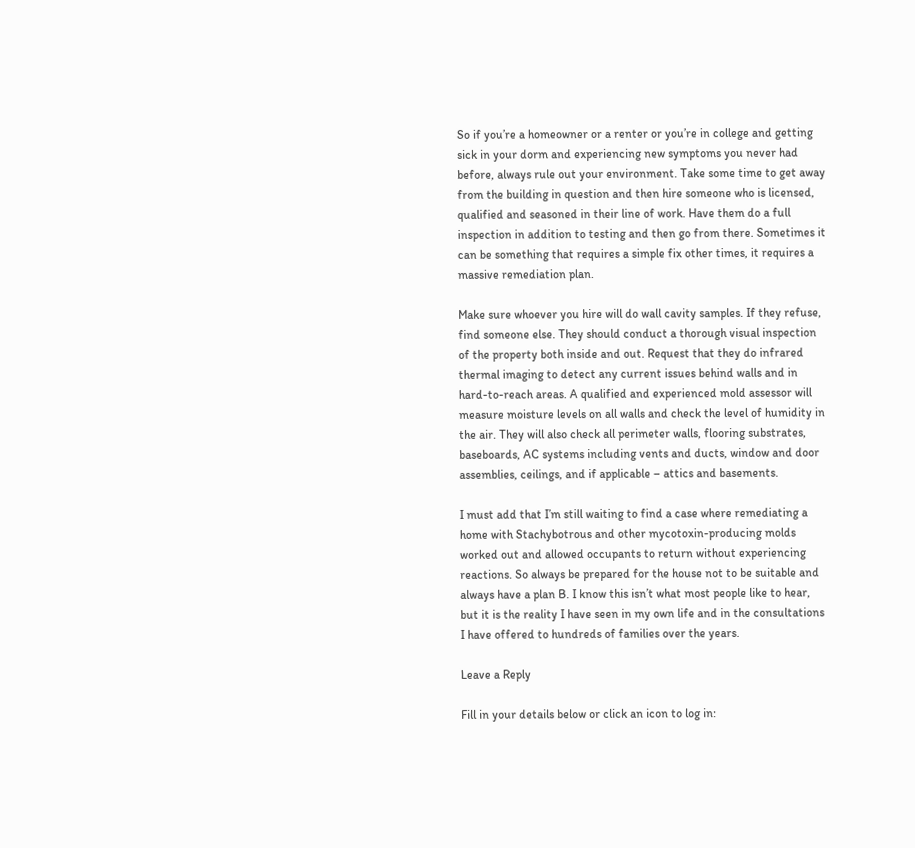So if you’re a homeowner or a renter or you’re in college and getting sick in your dorm and experiencing new symptoms you never had before, always rule out your environment. Take some time to get away from the building in question and then hire someone who is licensed, qualified and seasoned in their line of work. Have them do a full inspection in addition to testing and then go from there. Sometimes it can be something that requires a simple fix other times, it requires a massive remediation plan.

Make sure whoever you hire will do wall cavity samples. If they refuse, find someone else. They should conduct a thorough visual inspection of the property both inside and out. Request that they do infrared thermal imaging to detect any current issues behind walls and in hard-to-reach areas. A qualified and experienced mold assessor will measure moisture levels on all walls and check the level of humidity in the air. They will also check all perimeter walls, flooring substrates, baseboards, AC systems including vents and ducts, window and door assemblies, ceilings, and if applicable – attics and basements.

I must add that I’m still waiting to find a case where remediating a home with Stachybotrous and other mycotoxin-producing molds worked out and allowed occupants to return without experiencing reactions. So always be prepared for the house not to be suitable and always have a plan B. I know this isn’t what most people like to hear, but it is the reality I have seen in my own life and in the consultations I have offered to hundreds of families over the years.

Leave a Reply

Fill in your details below or click an icon to log in: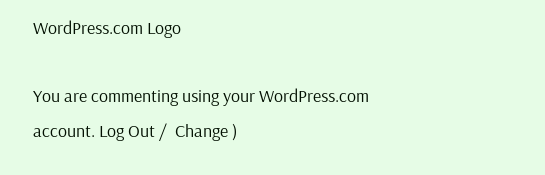WordPress.com Logo

You are commenting using your WordPress.com account. Log Out /  Change )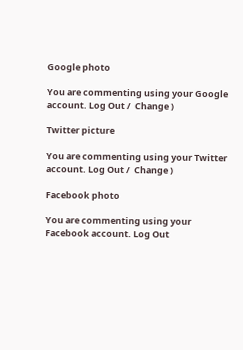Google photo

You are commenting using your Google account. Log Out /  Change )

Twitter picture

You are commenting using your Twitter account. Log Out /  Change )

Facebook photo

You are commenting using your Facebook account. Log Out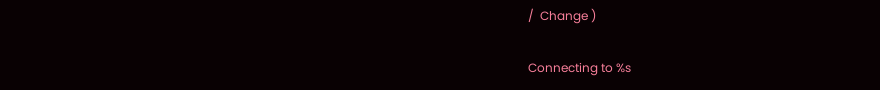/  Change )

Connecting to %s